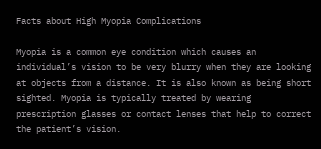Facts about High Myopia Complications

Myopia is a common eye condition which causes an individual’s vision to be very blurry when they are looking at objects from a distance. It is also known as being short sighted. Myopia is typically treated by wearing prescription glasses or contact lenses that help to correct the patient’s vision.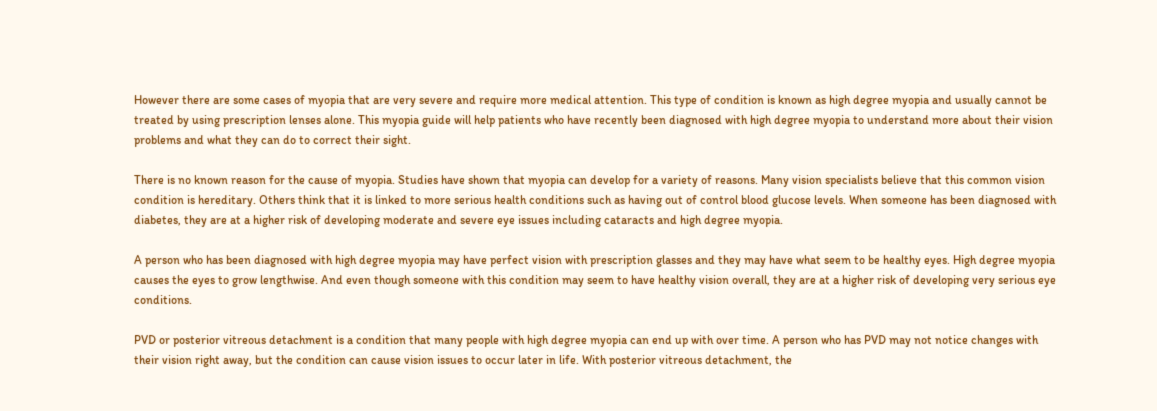However there are some cases of myopia that are very severe and require more medical attention. This type of condition is known as high degree myopia and usually cannot be treated by using prescription lenses alone. This myopia guide will help patients who have recently been diagnosed with high degree myopia to understand more about their vision problems and what they can do to correct their sight.

There is no known reason for the cause of myopia. Studies have shown that myopia can develop for a variety of reasons. Many vision specialists believe that this common vision condition is hereditary. Others think that it is linked to more serious health conditions such as having out of control blood glucose levels. When someone has been diagnosed with diabetes, they are at a higher risk of developing moderate and severe eye issues including cataracts and high degree myopia.

A person who has been diagnosed with high degree myopia may have perfect vision with prescription glasses and they may have what seem to be healthy eyes. High degree myopia causes the eyes to grow lengthwise. And even though someone with this condition may seem to have healthy vision overall, they are at a higher risk of developing very serious eye conditions.

PVD or posterior vitreous detachment is a condition that many people with high degree myopia can end up with over time. A person who has PVD may not notice changes with their vision right away, but the condition can cause vision issues to occur later in life. With posterior vitreous detachment, the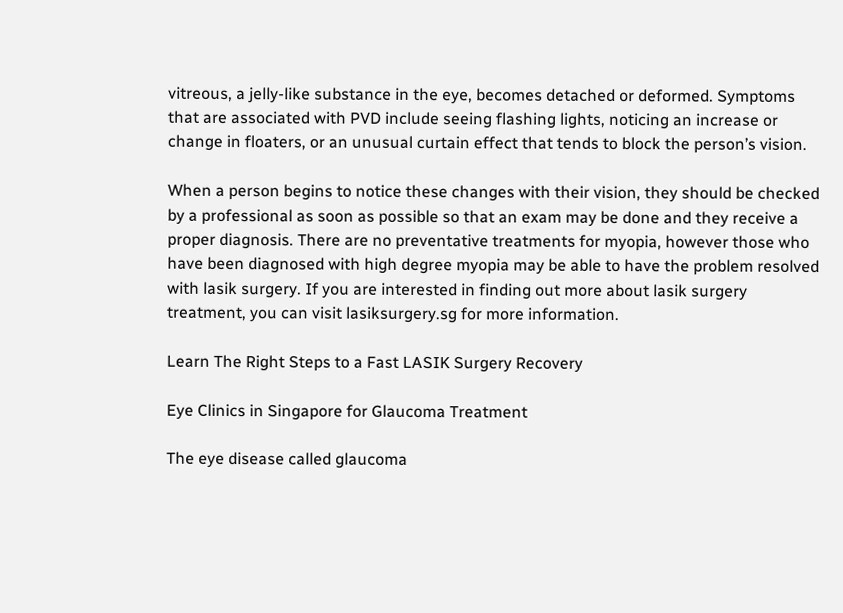vitreous, a jelly-like substance in the eye, becomes detached or deformed. Symptoms that are associated with PVD include seeing flashing lights, noticing an increase or change in floaters, or an unusual curtain effect that tends to block the person’s vision.

When a person begins to notice these changes with their vision, they should be checked by a professional as soon as possible so that an exam may be done and they receive a proper diagnosis. There are no preventative treatments for myopia, however those who have been diagnosed with high degree myopia may be able to have the problem resolved with lasik surgery. If you are interested in finding out more about lasik surgery treatment, you can visit lasiksurgery.sg for more information.

Learn The Right Steps to a Fast LASIK Surgery Recovery

Eye Clinics in Singapore for Glaucoma Treatment

The eye disease called glaucoma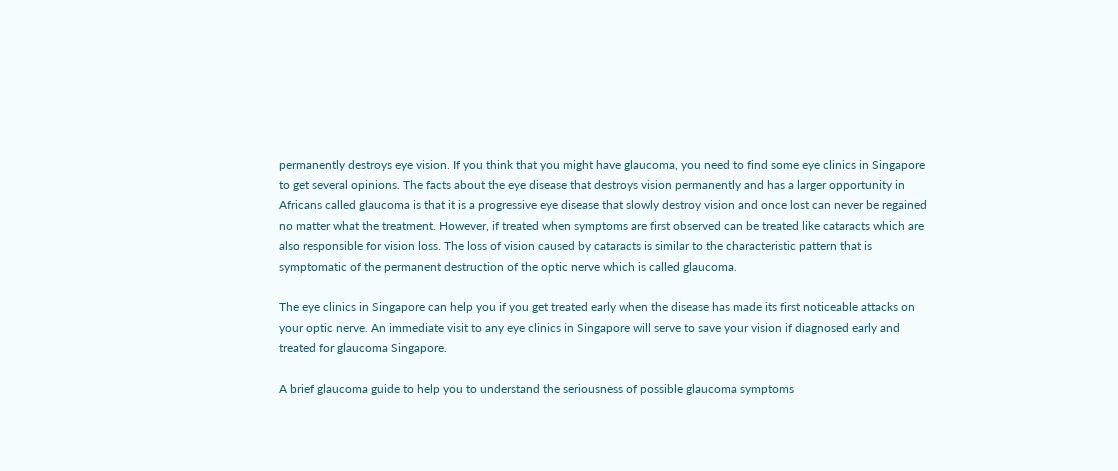permanently destroys eye vision. If you think that you might have glaucoma, you need to find some eye clinics in Singapore to get several opinions. The facts about the eye disease that destroys vision permanently and has a larger opportunity in Africans called glaucoma is that it is a progressive eye disease that slowly destroy vision and once lost can never be regained no matter what the treatment. However, if treated when symptoms are first observed can be treated like cataracts which are also responsible for vision loss. The loss of vision caused by cataracts is similar to the characteristic pattern that is symptomatic of the permanent destruction of the optic nerve which is called glaucoma.

The eye clinics in Singapore can help you if you get treated early when the disease has made its first noticeable attacks on your optic nerve. An immediate visit to any eye clinics in Singapore will serve to save your vision if diagnosed early and treated for glaucoma Singapore.

A brief glaucoma guide to help you to understand the seriousness of possible glaucoma symptoms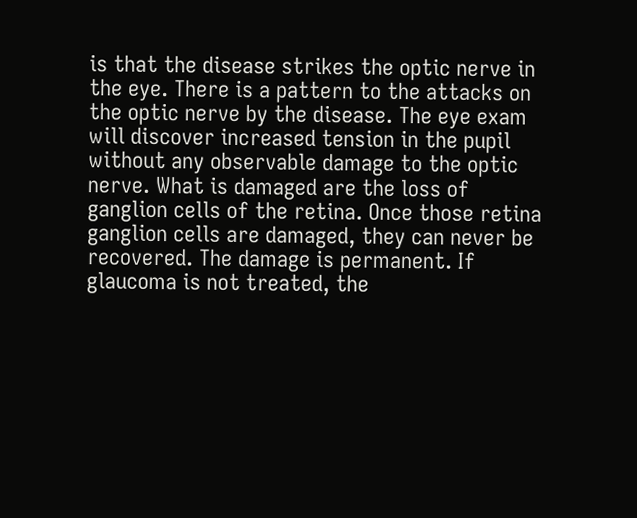is that the disease strikes the optic nerve in the eye. There is a pattern to the attacks on the optic nerve by the disease. The eye exam will discover increased tension in the pupil without any observable damage to the optic nerve. What is damaged are the loss of ganglion cells of the retina. Once those retina ganglion cells are damaged, they can never be recovered. The damage is permanent. If glaucoma is not treated, the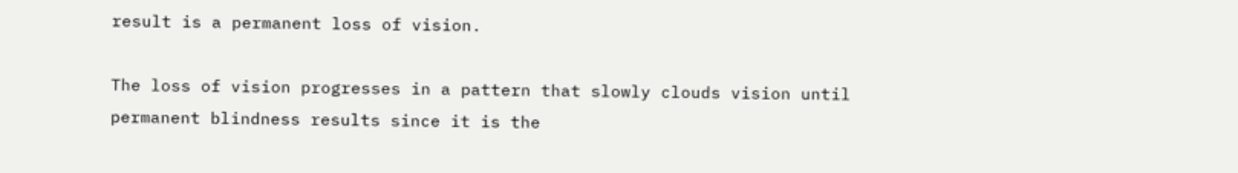result is a permanent loss of vision.

The loss of vision progresses in a pattern that slowly clouds vision until permanent blindness results since it is the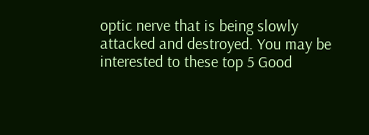optic nerve that is being slowly attacked and destroyed. You may be interested to these top 5 Good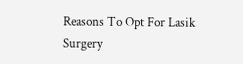Reasons To Opt For Lasik Surgery